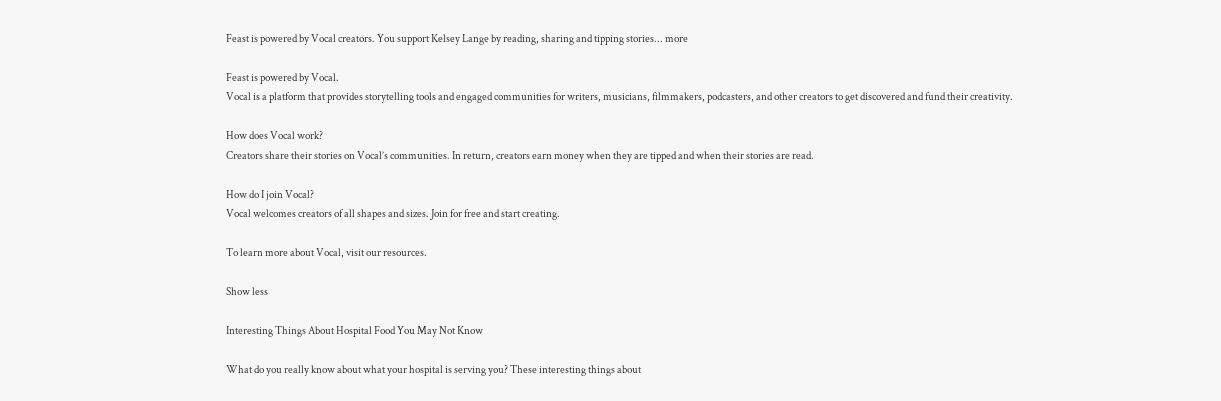Feast is powered by Vocal creators. You support Kelsey Lange by reading, sharing and tipping stories... more

Feast is powered by Vocal.
Vocal is a platform that provides storytelling tools and engaged communities for writers, musicians, filmmakers, podcasters, and other creators to get discovered and fund their creativity.

How does Vocal work?
Creators share their stories on Vocal’s communities. In return, creators earn money when they are tipped and when their stories are read.

How do I join Vocal?
Vocal welcomes creators of all shapes and sizes. Join for free and start creating.

To learn more about Vocal, visit our resources.

Show less

Interesting Things About Hospital Food You May Not Know

What do you really know about what your hospital is serving you? These interesting things about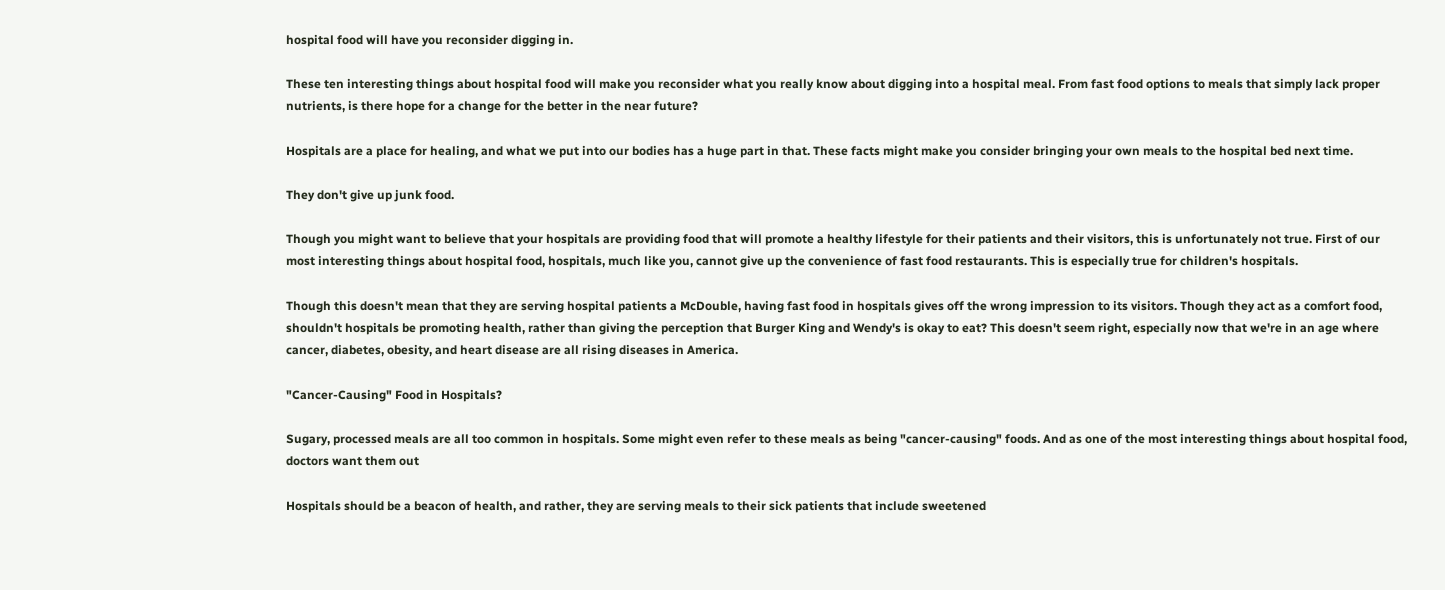hospital food will have you reconsider digging in.

These ten interesting things about hospital food will make you reconsider what you really know about digging into a hospital meal. From fast food options to meals that simply lack proper nutrients, is there hope for a change for the better in the near future?

Hospitals are a place for healing, and what we put into our bodies has a huge part in that. These facts might make you consider bringing your own meals to the hospital bed next time.

They don't give up junk food.

Though you might want to believe that your hospitals are providing food that will promote a healthy lifestyle for their patients and their visitors, this is unfortunately not true. First of our most interesting things about hospital food, hospitals, much like you, cannot give up the convenience of fast food restaurants. This is especially true for children's hospitals.

Though this doesn't mean that they are serving hospital patients a McDouble, having fast food in hospitals gives off the wrong impression to its visitors. Though they act as a comfort food, shouldn't hospitals be promoting health, rather than giving the perception that Burger King and Wendy's is okay to eat? This doesn't seem right, especially now that we're in an age where cancer, diabetes, obesity, and heart disease are all rising diseases in America.

"Cancer-Causing" Food in Hospitals?

Sugary, processed meals are all too common in hospitals. Some might even refer to these meals as being "cancer-causing" foods. And as one of the most interesting things about hospital food, doctors want them out

Hospitals should be a beacon of health, and rather, they are serving meals to their sick patients that include sweetened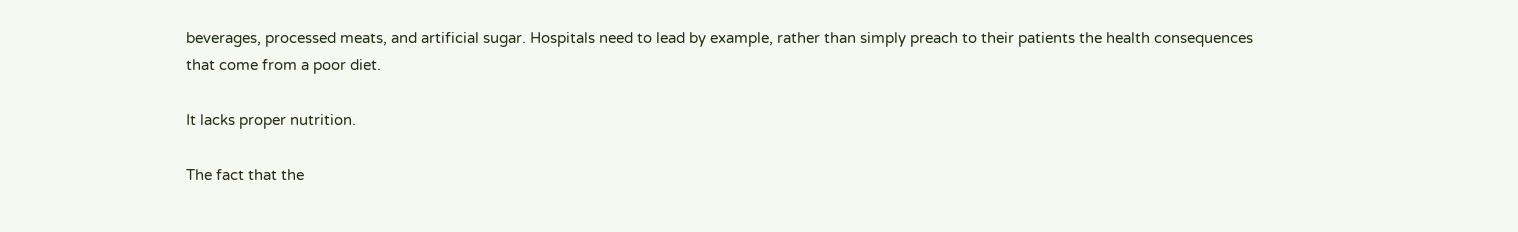beverages, processed meats, and artificial sugar. Hospitals need to lead by example, rather than simply preach to their patients the health consequences that come from a poor diet.

It lacks proper nutrition.

The fact that the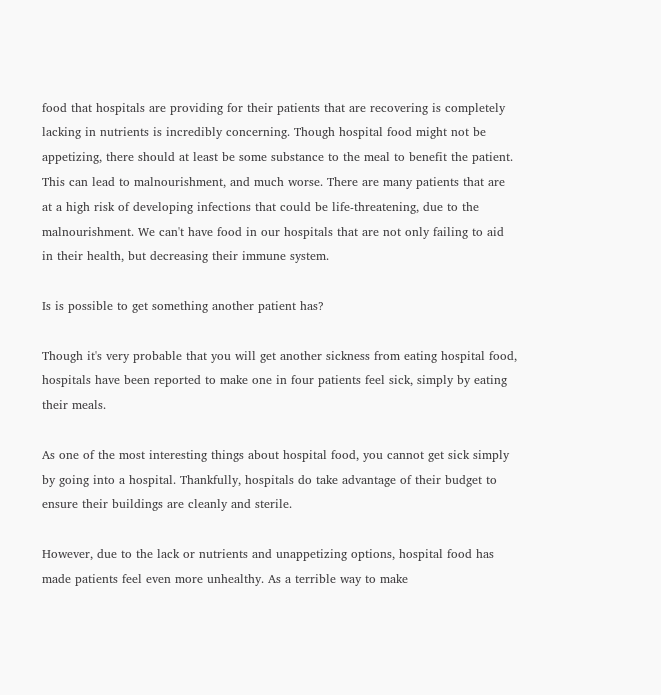food that hospitals are providing for their patients that are recovering is completely lacking in nutrients is incredibly concerning. Though hospital food might not be appetizing, there should at least be some substance to the meal to benefit the patient. This can lead to malnourishment, and much worse. There are many patients that are at a high risk of developing infections that could be life-threatening, due to the malnourishment. We can't have food in our hospitals that are not only failing to aid in their health, but decreasing their immune system.

Is is possible to get something another patient has?

Though it's very probable that you will get another sickness from eating hospital food, hospitals have been reported to make one in four patients feel sick, simply by eating their meals.

As one of the most interesting things about hospital food, you cannot get sick simply by going into a hospital. Thankfully, hospitals do take advantage of their budget to ensure their buildings are cleanly and sterile.

However, due to the lack or nutrients and unappetizing options, hospital food has made patients feel even more unhealthy. As a terrible way to make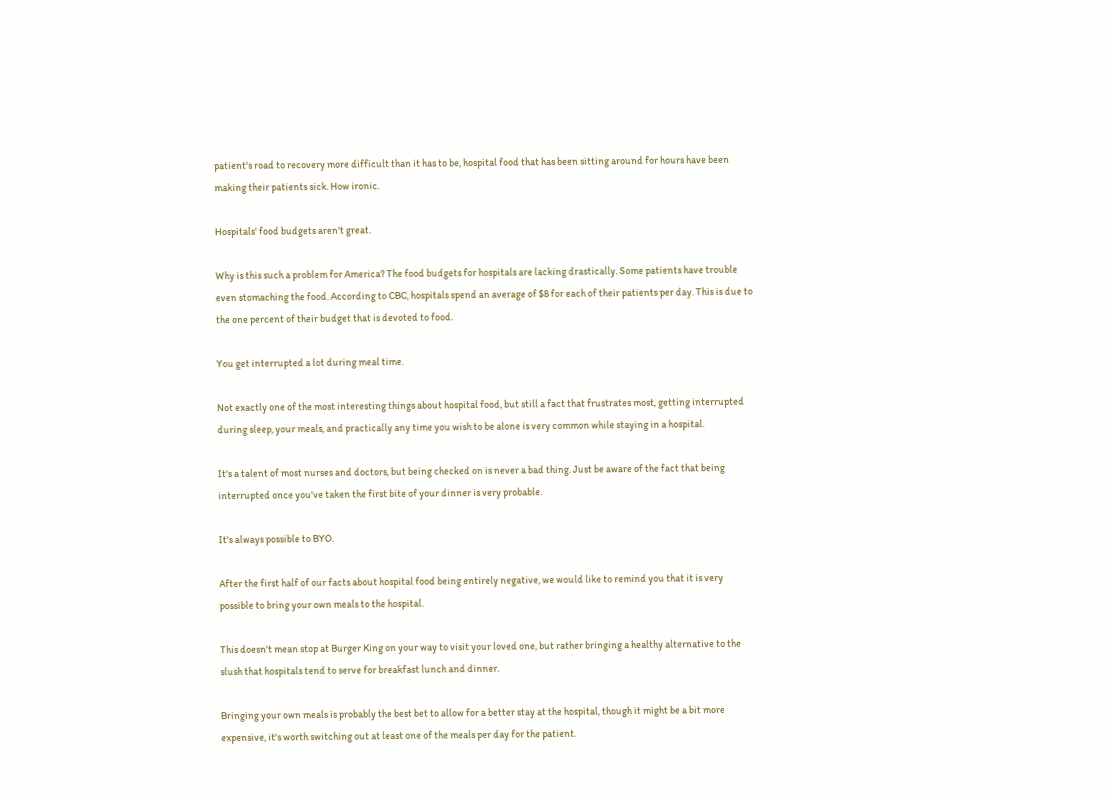patient's road to recovery more difficult than it has to be, hospital food that has been sitting around for hours have been making their patients sick. How ironic.

Hospitals' food budgets aren't great.

Why is this such a problem for America? The food budgets for hospitals are lacking drastically. Some patients have trouble even stomaching the food. According to CBC, hospitals spend an average of $8 for each of their patients per day. This is due to the one percent of their budget that is devoted to food.

You get interrupted a lot during meal time.

Not exactly one of the most interesting things about hospital food, but still a fact that frustrates most, getting interrupted during sleep, your meals, and practically any time you wish to be alone is very common while staying in a hospital.

It's a talent of most nurses and doctors, but being checked on is never a bad thing. Just be aware of the fact that being interrupted once you've taken the first bite of your dinner is very probable.

It's always possible to BYO.

After the first half of our facts about hospital food being entirely negative, we would like to remind you that it is very possible to bring your own meals to the hospital.

This doesn't mean stop at Burger King on your way to visit your loved one, but rather bringing a healthy alternative to the slush that hospitals tend to serve for breakfast lunch and dinner.

Bringing your own meals is probably the best bet to allow for a better stay at the hospital, though it might be a bit more expensive, it's worth switching out at least one of the meals per day for the patient.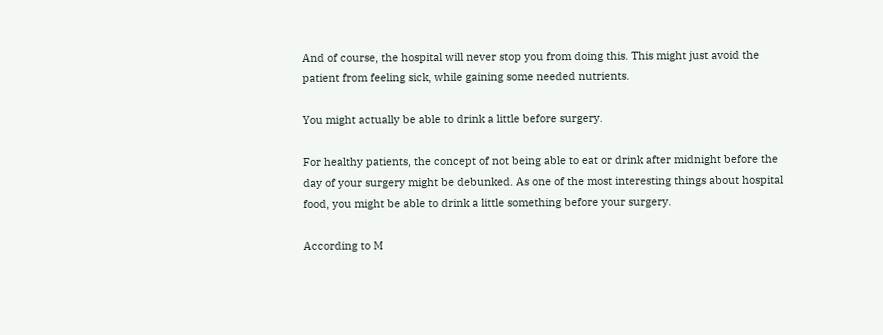And of course, the hospital will never stop you from doing this. This might just avoid the patient from feeling sick, while gaining some needed nutrients.

You might actually be able to drink a little before surgery.

For healthy patients, the concept of not being able to eat or drink after midnight before the day of your surgery might be debunked. As one of the most interesting things about hospital food, you might be able to drink a little something before your surgery.

According to M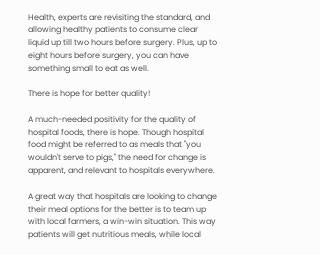Health, experts are revisiting the standard, and allowing healthy patients to consume clear liquid up till two hours before surgery. Plus, up to eight hours before surgery, you can have something small to eat as well.

There is hope for better quality!

A much-needed positivity for the quality of hospital foods, there is hope. Though hospital food might be referred to as meals that "you wouldn't serve to pigs," the need for change is apparent, and relevant to hospitals everywhere.

A great way that hospitals are looking to change their meal options for the better is to team up with local farmers, a win-win situation. This way patients will get nutritious meals, while local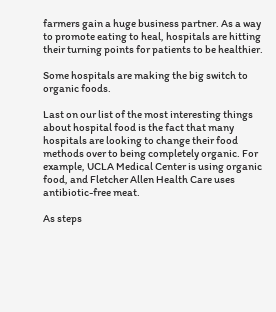farmers gain a huge business partner. As a way to promote eating to heal, hospitals are hitting their turning points for patients to be healthier.

Some hospitals are making the big switch to organic foods.

Last on our list of the most interesting things about hospital food is the fact that many hospitals are looking to change their food methods over to being completely organic. For example, UCLA Medical Center is using organic food, and Fletcher Allen Health Care uses antibiotic-free meat.

As steps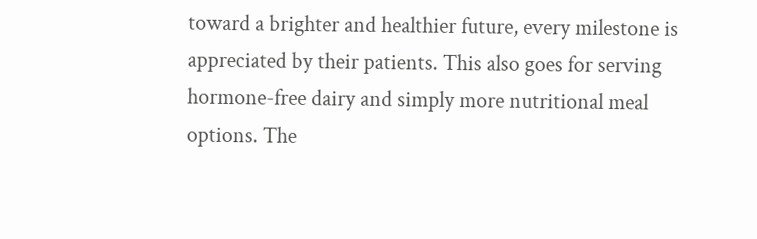toward a brighter and healthier future, every milestone is appreciated by their patients. This also goes for serving hormone-free dairy and simply more nutritional meal options. The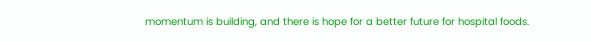momentum is building, and there is hope for a better future for hospital foods.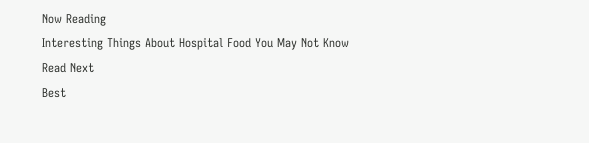Now Reading
Interesting Things About Hospital Food You May Not Know
Read Next
Best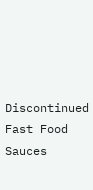Discontinued Fast Food Sauces